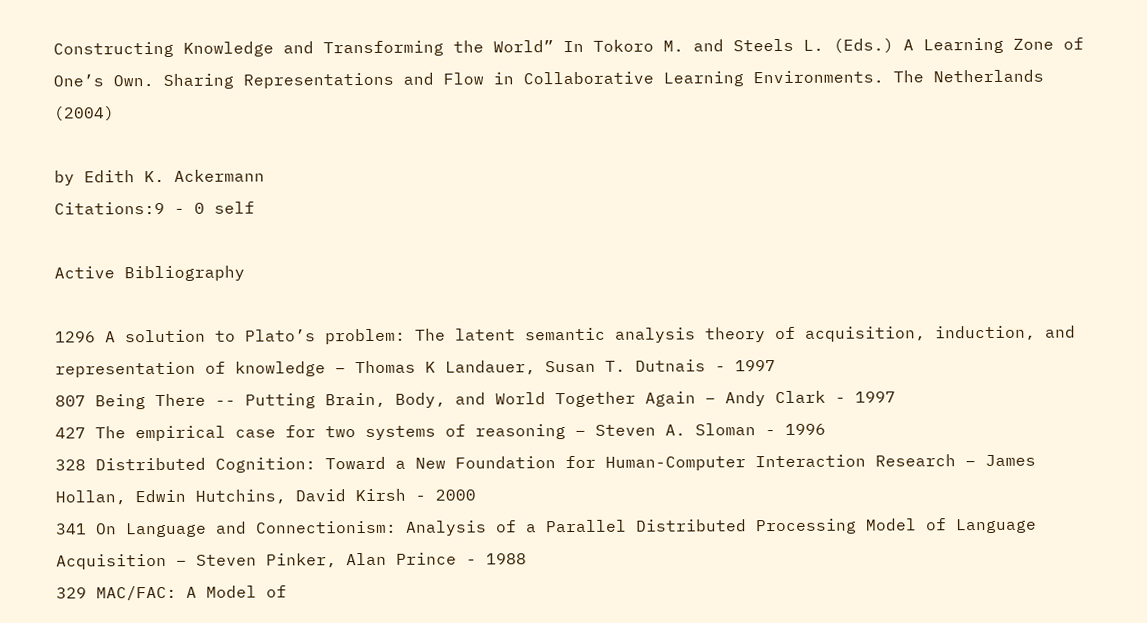Constructing Knowledge and Transforming the World” In Tokoro M. and Steels L. (Eds.) A Learning Zone of One’s Own. Sharing Representations and Flow in Collaborative Learning Environments. The Netherlands (2004)

by Edith K. Ackermann
Citations:9 - 0 self

Active Bibliography

1296 A solution to Plato’s problem: The latent semantic analysis theory of acquisition, induction, and representation of knowledge – Thomas K Landauer, Susan T. Dutnais - 1997
807 Being There -- Putting Brain, Body, and World Together Again – Andy Clark - 1997
427 The empirical case for two systems of reasoning – Steven A. Sloman - 1996
328 Distributed Cognition: Toward a New Foundation for Human-Computer Interaction Research – James Hollan, Edwin Hutchins, David Kirsh - 2000
341 On Language and Connectionism: Analysis of a Parallel Distributed Processing Model of Language Acquisition – Steven Pinker, Alan Prince - 1988
329 MAC/FAC: A Model of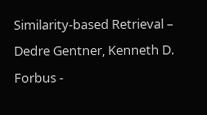Similarity-based Retrieval – Dedre Gentner, Kenneth D. Forbus -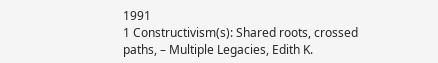1991
1 Constructivism(s): Shared roots, crossed paths, – Multiple Legacies, Edith K.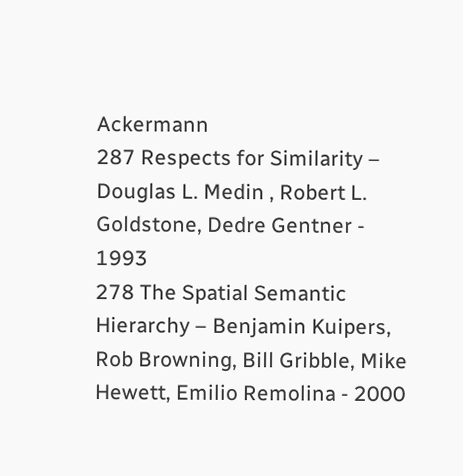Ackermann
287 Respects for Similarity – Douglas L. Medin , Robert L. Goldstone, Dedre Gentner - 1993
278 The Spatial Semantic Hierarchy – Benjamin Kuipers, Rob Browning, Bill Gribble, Mike Hewett, Emilio Remolina - 2000